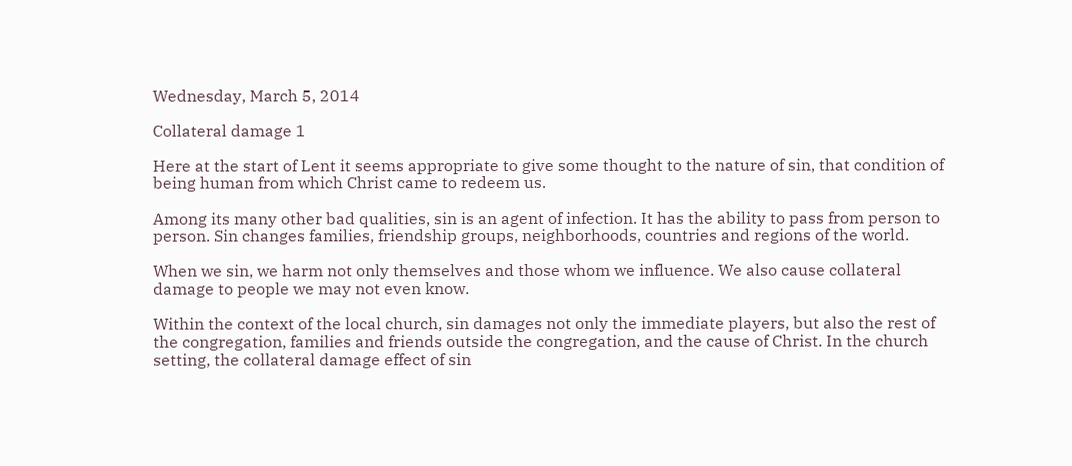Wednesday, March 5, 2014

Collateral damage 1

Here at the start of Lent it seems appropriate to give some thought to the nature of sin, that condition of being human from which Christ came to redeem us.

Among its many other bad qualities, sin is an agent of infection. It has the ability to pass from person to person. Sin changes families, friendship groups, neighborhoods, countries and regions of the world.

When we sin, we harm not only themselves and those whom we influence. We also cause collateral damage to people we may not even know.

Within the context of the local church, sin damages not only the immediate players, but also the rest of the congregation, families and friends outside the congregation, and the cause of Christ. In the church setting, the collateral damage effect of sin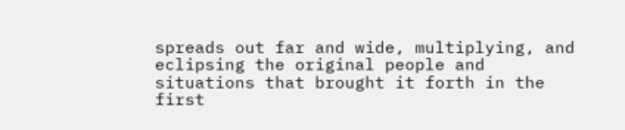spreads out far and wide, multiplying, and eclipsing the original people and situations that brought it forth in the first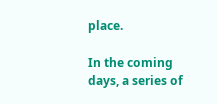place.

In the coming days, a series of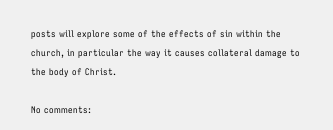posts will explore some of the effects of sin within the church, in particular the way it causes collateral damage to the body of Christ.

No comments: